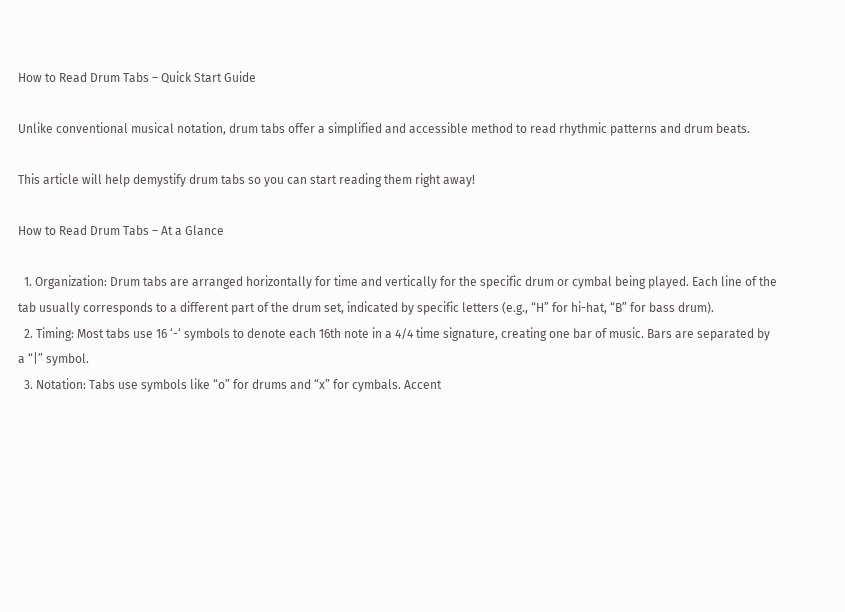How to Read Drum Tabs – Quick Start Guide

Unlike conventional musical notation, drum tabs offer a simplified and accessible method to read rhythmic patterns and drum beats.

This article will help demystify drum tabs so you can start reading them right away!

How to Read Drum Tabs – At a Glance

  1. Organization: Drum tabs are arranged horizontally for time and vertically for the specific drum or cymbal being played. Each line of the tab usually corresponds to a different part of the drum set, indicated by specific letters (e.g., “H” for hi-hat, “B” for bass drum).
  2. Timing: Most tabs use 16 ‘-‘ symbols to denote each 16th note in a 4/4 time signature, creating one bar of music. Bars are separated by a “|” symbol.
  3. Notation: Tabs use symbols like “o” for drums and “x” for cymbals. Accent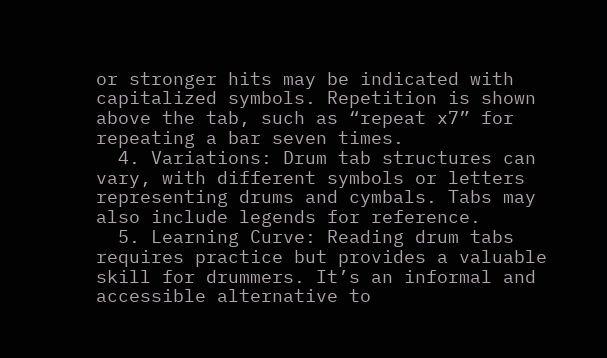or stronger hits may be indicated with capitalized symbols. Repetition is shown above the tab, such as “repeat x7” for repeating a bar seven times.
  4. Variations: Drum tab structures can vary, with different symbols or letters representing drums and cymbals. Tabs may also include legends for reference.
  5. Learning Curve: Reading drum tabs requires practice but provides a valuable skill for drummers. It’s an informal and accessible alternative to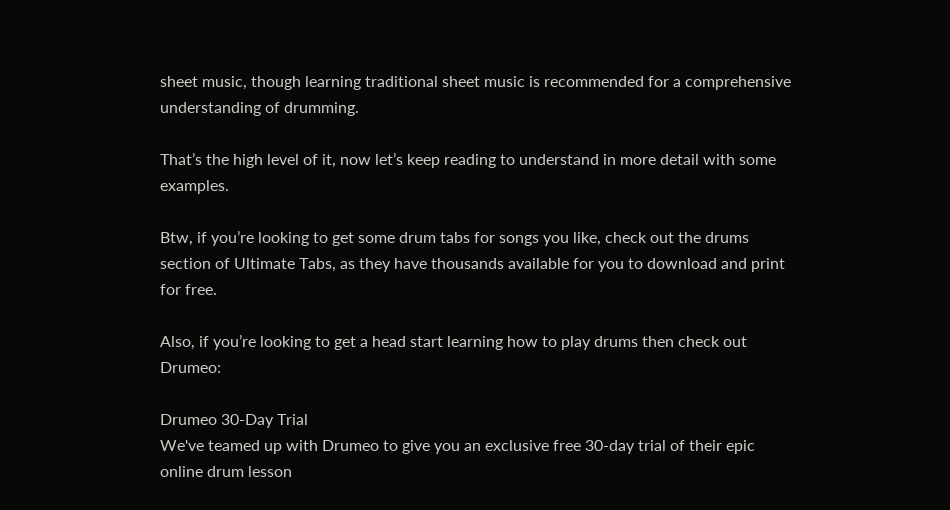sheet music, though learning traditional sheet music is recommended for a comprehensive understanding of drumming.

That’s the high level of it, now let’s keep reading to understand in more detail with some examples.

Btw, if you’re looking to get some drum tabs for songs you like, check out the drums section of Ultimate Tabs, as they have thousands available for you to download and print for free.

Also, if you’re looking to get a head start learning how to play drums then check out Drumeo:

Drumeo 30-Day Trial
We've teamed up with Drumeo to give you an exclusive free 30-day trial of their epic online drum lesson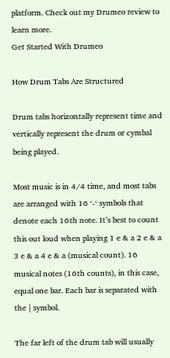platform. Check out my Drumeo review to learn more.
Get Started With Drumeo

How Drum Tabs Are Structured

Drum tabs horizontally represent time and vertically represent the drum or cymbal being played.

Most music is in 4/4 time, and most tabs are arranged with 16 ‘-‘ symbols that denote each 16th note. It’s best to count this out loud when playing 1 e & a 2 e & a 3 e & a 4 e & a (musical count). 16 musical notes (16th counts), in this case, equal one bar. Each bar is separated with the | symbol.

The far left of the drum tab will usually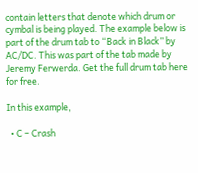contain letters that denote which drum or cymbal is being played. The example below is part of the drum tab to “Back in Black” by AC/DC. This was part of the tab made by Jeremy Ferwerda. Get the full drum tab here for free.

In this example,

  • C – Crash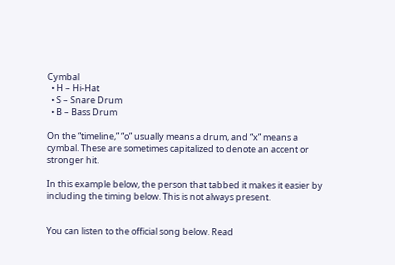Cymbal
  • H – Hi-Hat
  • S – Snare Drum
  • B – Bass Drum

On the “timeline,” “o” usually means a drum, and “x” means a cymbal. These are sometimes capitalized to denote an accent or stronger hit.

In this example below, the person that tabbed it makes it easier by including the timing below. This is not always present.


You can listen to the official song below. Read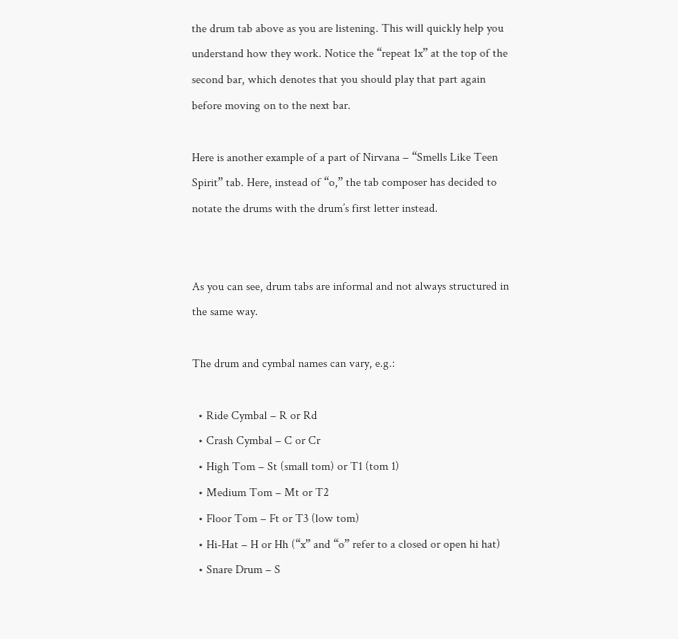the drum tab above as you are listening. This will quickly help you understand how they work. Notice the “repeat 1x” at the top of the second bar, which denotes that you should play that part again before moving on to the next bar.

Here is another example of a part of Nirvana – “Smells Like Teen Spirit” tab. Here, instead of “o,” the tab composer has decided to notate the drums with the drum’s first letter instead.


As you can see, drum tabs are informal and not always structured in the same way.

The drum and cymbal names can vary, e.g.:

  • Ride Cymbal – R or Rd
  • Crash Cymbal – C or Cr
  • High Tom – St (small tom) or T1 (tom 1)
  • Medium Tom – Mt or T2
  • Floor Tom – Ft or T3 (low tom)
  • Hi-Hat – H or Hh (“x” and “o” refer to a closed or open hi hat)
  • Snare Drum – S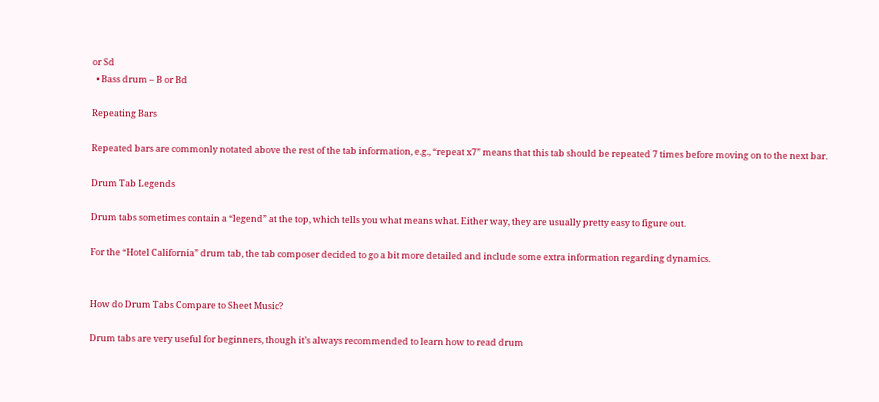or Sd
  • Bass drum – B or Bd

Repeating Bars

Repeated bars are commonly notated above the rest of the tab information, e.g., “repeat x7” means that this tab should be repeated 7 times before moving on to the next bar.

Drum Tab Legends

Drum tabs sometimes contain a “legend” at the top, which tells you what means what. Either way, they are usually pretty easy to figure out.

For the “Hotel California” drum tab, the tab composer decided to go a bit more detailed and include some extra information regarding dynamics.


How do Drum Tabs Compare to Sheet Music?

Drum tabs are very useful for beginners, though it’s always recommended to learn how to read drum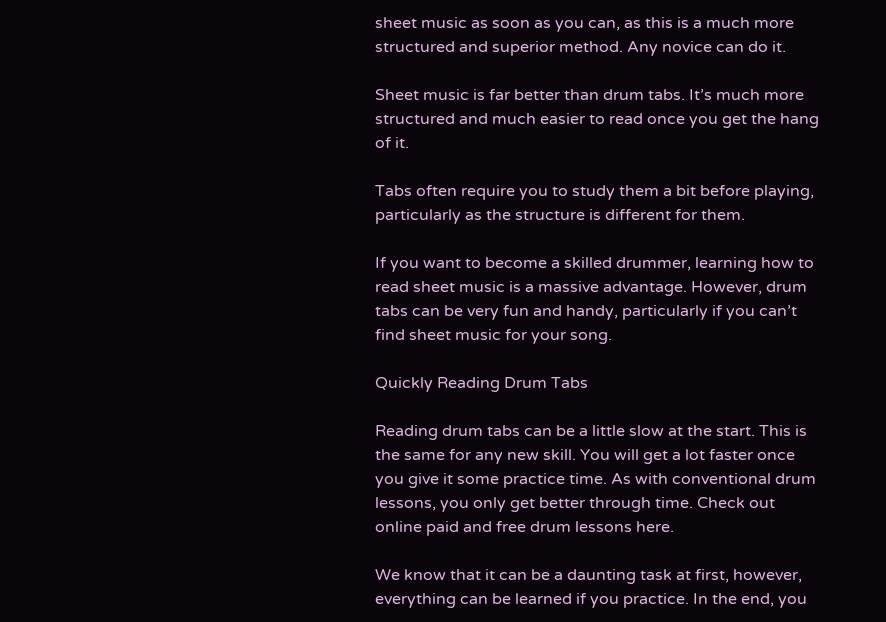sheet music as soon as you can, as this is a much more structured and superior method. Any novice can do it.

Sheet music is far better than drum tabs. It’s much more structured and much easier to read once you get the hang of it.

Tabs often require you to study them a bit before playing, particularly as the structure is different for them.

If you want to become a skilled drummer, learning how to read sheet music is a massive advantage. However, drum tabs can be very fun and handy, particularly if you can’t find sheet music for your song.

Quickly Reading Drum Tabs

Reading drum tabs can be a little slow at the start. This is the same for any new skill. You will get a lot faster once you give it some practice time. As with conventional drum lessons, you only get better through time. Check out online paid and free drum lessons here.

We know that it can be a daunting task at first, however, everything can be learned if you practice. In the end, you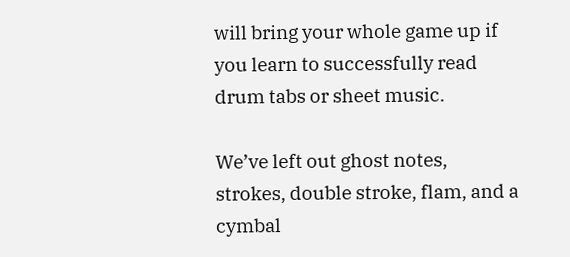will bring your whole game up if you learn to successfully read drum tabs or sheet music.

We’ve left out ghost notes, strokes, double stroke, flam, and a cymbal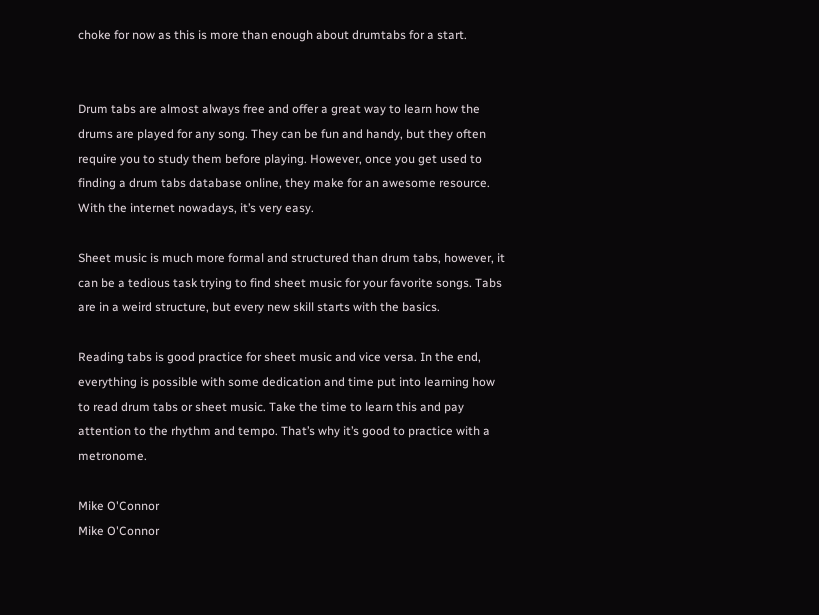choke for now as this is more than enough about drumtabs for a start.


Drum tabs are almost always free and offer a great way to learn how the drums are played for any song. They can be fun and handy, but they often require you to study them before playing. However, once you get used to finding a drum tabs database online, they make for an awesome resource. With the internet nowadays, it’s very easy.

Sheet music is much more formal and structured than drum tabs, however, it can be a tedious task trying to find sheet music for your favorite songs. Tabs are in a weird structure, but every new skill starts with the basics.

Reading tabs is good practice for sheet music and vice versa. In the end, everything is possible with some dedication and time put into learning how to read drum tabs or sheet music. Take the time to learn this and pay attention to the rhythm and tempo. That’s why it’s good to practice with a metronome.

Mike O'Connor
Mike O'Connor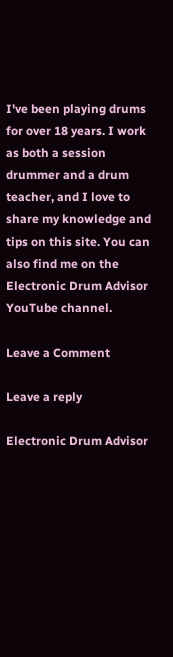I've been playing drums for over 18 years. I work as both a session drummer and a drum teacher, and I love to share my knowledge and tips on this site. You can also find me on the Electronic Drum Advisor YouTube channel.

Leave a Comment

Leave a reply

Electronic Drum Advisor